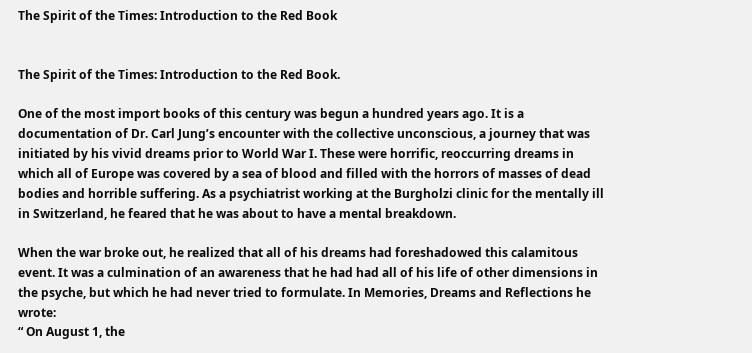The Spirit of the Times: Introduction to the Red Book


The Spirit of the Times: Introduction to the Red Book.

One of the most import books of this century was begun a hundred years ago. It is a documentation of Dr. Carl Jung’s encounter with the collective unconscious, a journey that was initiated by his vivid dreams prior to World War I. These were horrific, reoccurring dreams in which all of Europe was covered by a sea of blood and filled with the horrors of masses of dead bodies and horrible suffering. As a psychiatrist working at the Burgholzi clinic for the mentally ill in Switzerland, he feared that he was about to have a mental breakdown.

When the war broke out, he realized that all of his dreams had foreshadowed this calamitous event. It was a culmination of an awareness that he had had all of his life of other dimensions in the psyche, but which he had never tried to formulate. In Memories, Dreams and Reflections he wrote:
“ On August 1, the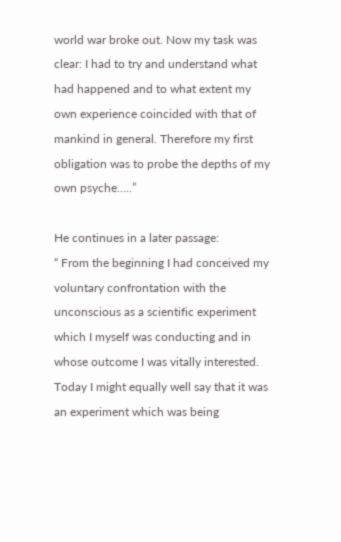world war broke out. Now my task was clear: I had to try and understand what had happened and to what extent my own experience coincided with that of mankind in general. Therefore my first obligation was to probe the depths of my own psyche…..”

He continues in a later passage:
“ From the beginning I had conceived my voluntary confrontation with the unconscious as a scientific experiment which I myself was conducting and in whose outcome I was vitally interested. Today I might equally well say that it was an experiment which was being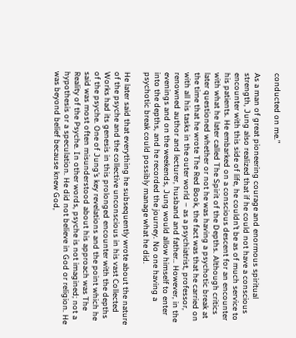conducted on me.”

As a man of great pioneering courage and enormous spiritual strength, Jung also realized that if he could not have a conscious encounter with this side of life, he couldn’t be as of much service to his patients. He embarked on a conscious descent for an encounter with what he later called The Spirit of the Depths. Although critics later questioned whether or not he was having a psychotic break at the time that he wrote The Red Book, the fact was that he carried on with all his tasks in the outer world – as a psychiatrist, professor, renowned author and lecturer, husband and father.. However, in the evenings and on the weekends, Jung would allow himself to enter into the depths, and he recorded the journey. No one having a psychotic break could possibly manage what he did.

He later said that everything he subsequently wrote about the nature of the psyche and the collective unconscious in his vast Collected Works had its genesis in this prolonged encounter with the depths of the psyche. One of Jung’s key revelations and the point which he said was most often misunderstood about his approach was The Reality of the Psyche. In other words, psyche is not imagined; not a hypothesis or a speculation. He did not believe in God or religion. He was beyond belief because knew God,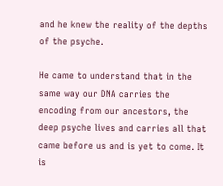and he knew the reality of the depths of the psyche.

He came to understand that in the same way our DNA carries the encoding from our ancestors, the deep psyche lives and carries all that came before us and is yet to come. It is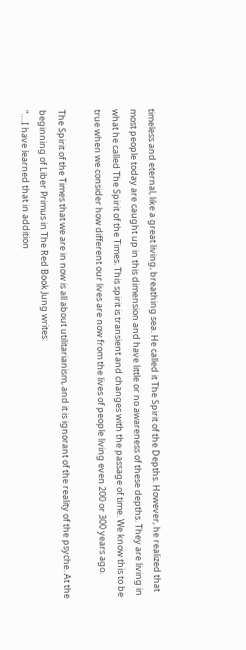timeless and eternal, like a great living, breathing sea. He called it The Spirit of the Depths. However, he realized that most people today are caught up in this dimension and have little or no awareness of these depths. They are living in what he called The Spirit of the Times. This spirit is transient and changes with the passage of time. We know this to be true when we consider how different our lives are now from the lives of people living even 200 or 300 years ago.

The Spirit of the Times that we are in now is all about utilitarianism, and it is ignorant of the reality of the psyche. At the beginning of Liber Primus in The Red Book Jung writes:
“….I have learned that in addition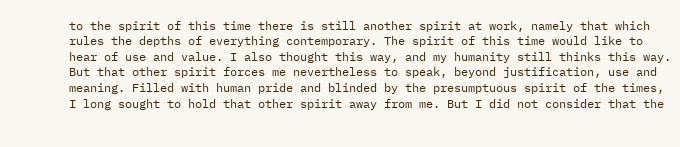to the spirit of this time there is still another spirit at work, namely that which rules the depths of everything contemporary. The spirit of this time would like to hear of use and value. I also thought this way, and my humanity still thinks this way. But that other spirit forces me nevertheless to speak, beyond justification, use and meaning. Filled with human pride and blinded by the presumptuous spirit of the times, I long sought to hold that other spirit away from me. But I did not consider that the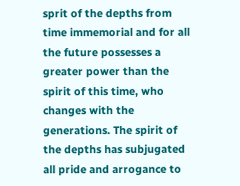sprit of the depths from time immemorial and for all the future possesses a greater power than the spirit of this time, who changes with the generations. The spirit of the depths has subjugated all pride and arrogance to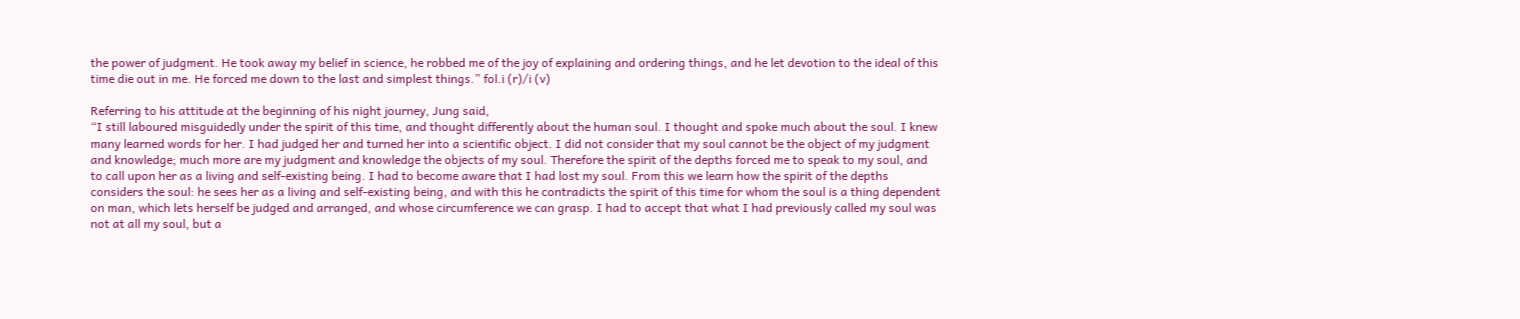the power of judgment. He took away my belief in science, he robbed me of the joy of explaining and ordering things, and he let devotion to the ideal of this time die out in me. He forced me down to the last and simplest things.” fol.i (r)/i (v)

Referring to his attitude at the beginning of his night journey, Jung said,
“I still laboured misguidedly under the spirit of this time, and thought differently about the human soul. I thought and spoke much about the soul. I knew many learned words for her. I had judged her and turned her into a scientific object. I did not consider that my soul cannot be the object of my judgment and knowledge; much more are my judgment and knowledge the objects of my soul. Therefore the spirit of the depths forced me to speak to my soul, and to call upon her as a living and self-existing being. I had to become aware that I had lost my soul. From this we learn how the spirit of the depths considers the soul: he sees her as a living and self-existing being, and with this he contradicts the spirit of this time for whom the soul is a thing dependent on man, which lets herself be judged and arranged, and whose circumference we can grasp. I had to accept that what I had previously called my soul was not at all my soul, but a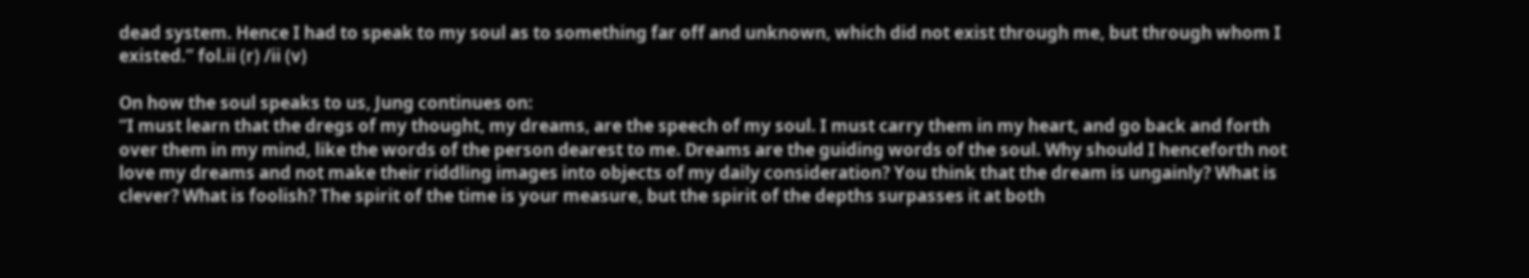dead system. Hence I had to speak to my soul as to something far off and unknown, which did not exist through me, but through whom I existed.” fol.ii (r) /ii (v)

On how the soul speaks to us, Jung continues on:
“I must learn that the dregs of my thought, my dreams, are the speech of my soul. I must carry them in my heart, and go back and forth over them in my mind, like the words of the person dearest to me. Dreams are the guiding words of the soul. Why should I henceforth not love my dreams and not make their riddling images into objects of my daily consideration? You think that the dream is ungainly? What is clever? What is foolish? The spirit of the time is your measure, but the spirit of the depths surpasses it at both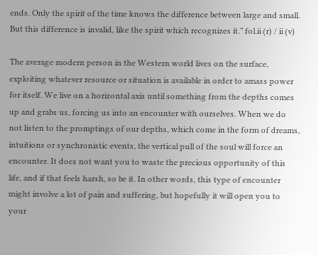ends. Only the spirit of the time knows the difference between large and small. But this difference is invalid, like the spirit which recognizes it.” fol.ii (r) / ii (v)

The average modern person in the Western world lives on the surface, exploiting whatever resource or situation is available in order to amass power for itself. We live on a horizontal axis until something from the depths comes up and grabs us, forcing us into an encounter with ourselves. When we do not listen to the promptings of our depths, which come in the form of dreams, intuitions or synchronistic events, the vertical pull of the soul will force an encounter. It does not want you to waste the precious opportunity of this life, and if that feels harsh, so be it. In other words, this type of encounter might involve a lot of pain and suffering, but hopefully it will open you to your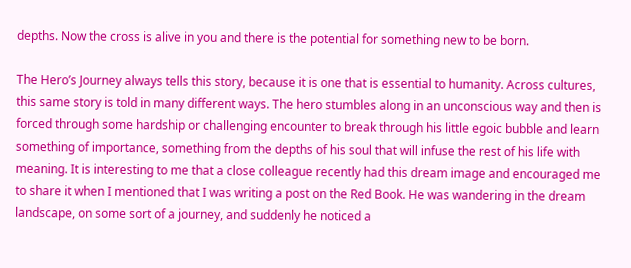depths. Now the cross is alive in you and there is the potential for something new to be born.

The Hero’s Journey always tells this story, because it is one that is essential to humanity. Across cultures, this same story is told in many different ways. The hero stumbles along in an unconscious way and then is forced through some hardship or challenging encounter to break through his little egoic bubble and learn something of importance, something from the depths of his soul that will infuse the rest of his life with meaning. It is interesting to me that a close colleague recently had this dream image and encouraged me to share it when I mentioned that I was writing a post on the Red Book. He was wandering in the dream landscape, on some sort of a journey, and suddenly he noticed a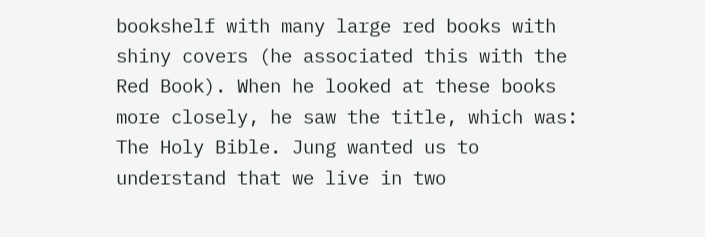bookshelf with many large red books with shiny covers (he associated this with the Red Book). When he looked at these books more closely, he saw the title, which was: The Holy Bible. Jung wanted us to understand that we live in two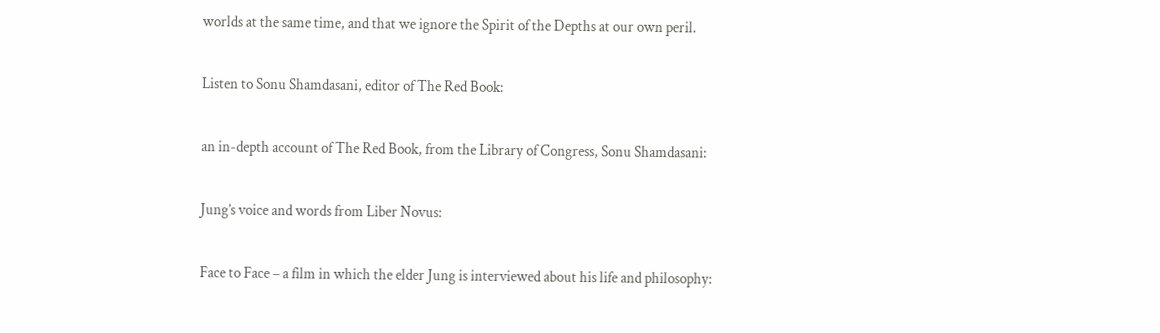worlds at the same time, and that we ignore the Spirit of the Depths at our own peril.

Listen to Sonu Shamdasani, editor of The Red Book:

an in-depth account of The Red Book, from the Library of Congress, Sonu Shamdasani:

Jung’s voice and words from Liber Novus:

Face to Face – a film in which the elder Jung is interviewed about his life and philosophy: